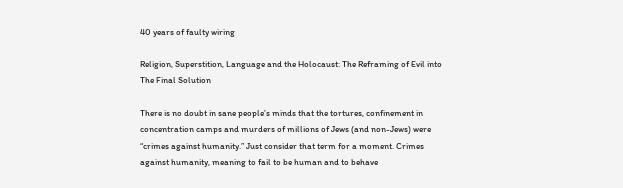40 years of faulty wiring

Religion, Superstition, Language and the Holocaust: The Reframing of Evil into The Final Solution

There is no doubt in sane people’s minds that the tortures, confinement in concentration camps and murders of millions of Jews (and non-Jews) were “crimes against humanity.” Just consider that term for a moment. Crimes against humanity, meaning to fail to be human and to behave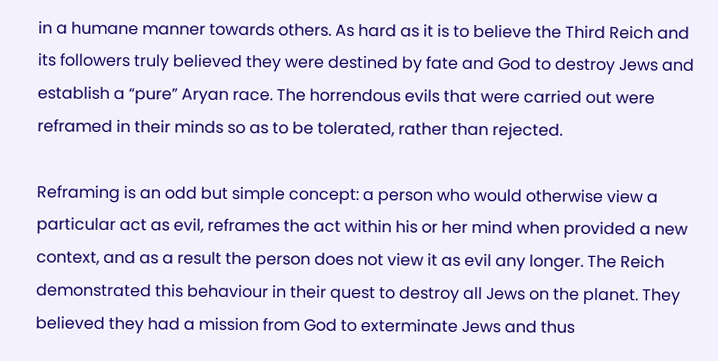in a humane manner towards others. As hard as it is to believe the Third Reich and its followers truly believed they were destined by fate and God to destroy Jews and establish a “pure” Aryan race. The horrendous evils that were carried out were reframed in their minds so as to be tolerated, rather than rejected.

Reframing is an odd but simple concept: a person who would otherwise view a particular act as evil, reframes the act within his or her mind when provided a new context, and as a result the person does not view it as evil any longer. The Reich demonstrated this behaviour in their quest to destroy all Jews on the planet. They believed they had a mission from God to exterminate Jews and thus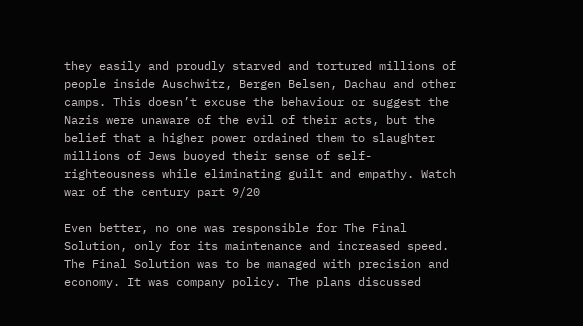they easily and proudly starved and tortured millions of people inside Auschwitz, Bergen Belsen, Dachau and other camps. This doesn’t excuse the behaviour or suggest the Nazis were unaware of the evil of their acts, but the belief that a higher power ordained them to slaughter millions of Jews buoyed their sense of self-righteousness while eliminating guilt and empathy. Watch war of the century part 9/20

Even better, no one was responsible for The Final Solution, only for its maintenance and increased speed. The Final Solution was to be managed with precision and economy. It was company policy. The plans discussed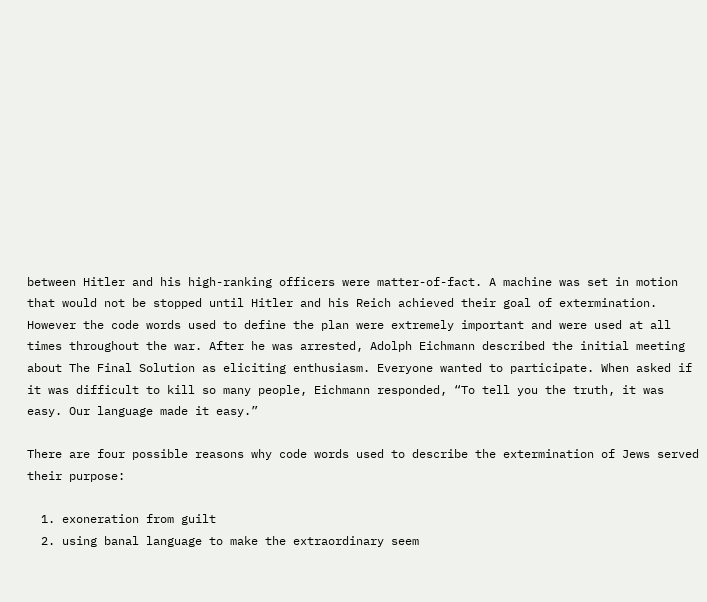between Hitler and his high-ranking officers were matter-of-fact. A machine was set in motion that would not be stopped until Hitler and his Reich achieved their goal of extermination. However the code words used to define the plan were extremely important and were used at all times throughout the war. After he was arrested, Adolph Eichmann described the initial meeting about The Final Solution as eliciting enthusiasm. Everyone wanted to participate. When asked if it was difficult to kill so many people, Eichmann responded, “To tell you the truth, it was easy. Our language made it easy.”

There are four possible reasons why code words used to describe the extermination of Jews served their purpose:

  1. exoneration from guilt
  2. using banal language to make the extraordinary seem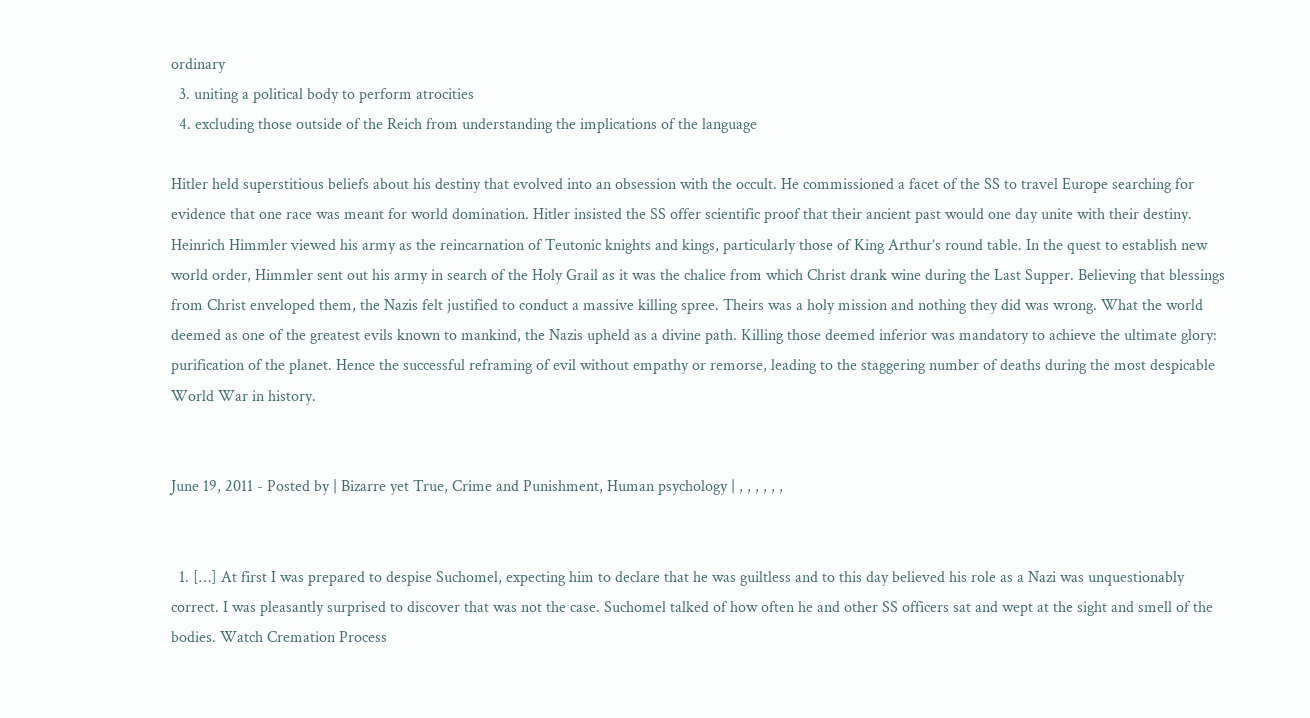ordinary
  3. uniting a political body to perform atrocities
  4. excluding those outside of the Reich from understanding the implications of the language

Hitler held superstitious beliefs about his destiny that evolved into an obsession with the occult. He commissioned a facet of the SS to travel Europe searching for evidence that one race was meant for world domination. Hitler insisted the SS offer scientific proof that their ancient past would one day unite with their destiny. Heinrich Himmler viewed his army as the reincarnation of Teutonic knights and kings, particularly those of King Arthur’s round table. In the quest to establish new world order, Himmler sent out his army in search of the Holy Grail as it was the chalice from which Christ drank wine during the Last Supper. Believing that blessings from Christ enveloped them, the Nazis felt justified to conduct a massive killing spree. Theirs was a holy mission and nothing they did was wrong. What the world deemed as one of the greatest evils known to mankind, the Nazis upheld as a divine path. Killing those deemed inferior was mandatory to achieve the ultimate glory: purification of the planet. Hence the successful reframing of evil without empathy or remorse, leading to the staggering number of deaths during the most despicable World War in history.


June 19, 2011 - Posted by | Bizarre yet True, Crime and Punishment, Human psychology | , , , , , ,


  1. […] At first I was prepared to despise Suchomel, expecting him to declare that he was guiltless and to this day believed his role as a Nazi was unquestionably correct. I was pleasantly surprised to discover that was not the case. Suchomel talked of how often he and other SS officers sat and wept at the sight and smell of the bodies. Watch Cremation Process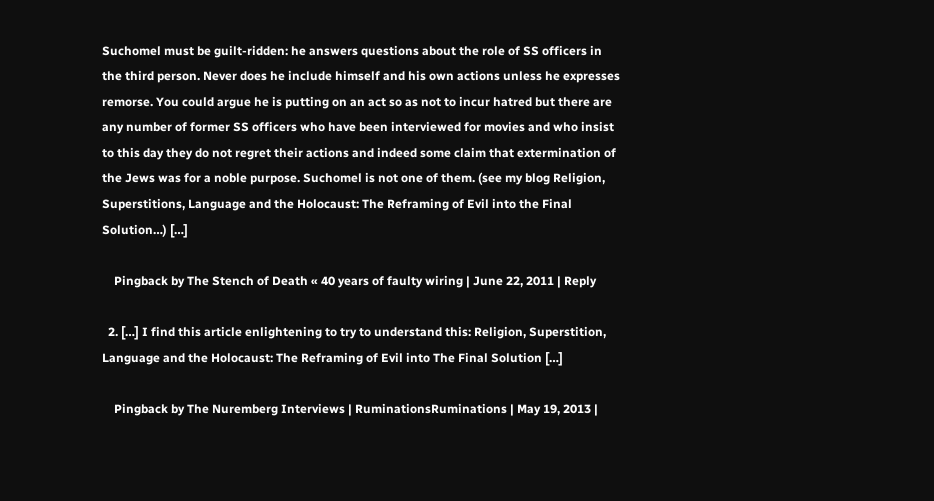Suchomel must be guilt-ridden: he answers questions about the role of SS officers in the third person. Never does he include himself and his own actions unless he expresses remorse. You could argue he is putting on an act so as not to incur hatred but there are any number of former SS officers who have been interviewed for movies and who insist to this day they do not regret their actions and indeed some claim that extermination of the Jews was for a noble purpose. Suchomel is not one of them. (see my blog Religion, Superstitions, Language and the Holocaust: The Reframing of Evil into the Final Solution…) […]

    Pingback by The Stench of Death « 40 years of faulty wiring | June 22, 2011 | Reply

  2. […] I find this article enlightening to try to understand this: Religion, Superstition, Language and the Holocaust: The Reframing of Evil into The Final Solution […]

    Pingback by The Nuremberg Interviews | RuminationsRuminations | May 19, 2013 |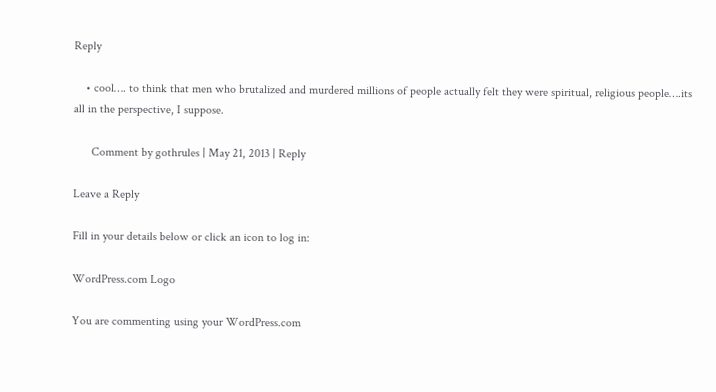Reply

    • cool…. to think that men who brutalized and murdered millions of people actually felt they were spiritual, religious people….its all in the perspective, I suppose.

      Comment by gothrules | May 21, 2013 | Reply

Leave a Reply

Fill in your details below or click an icon to log in:

WordPress.com Logo

You are commenting using your WordPress.com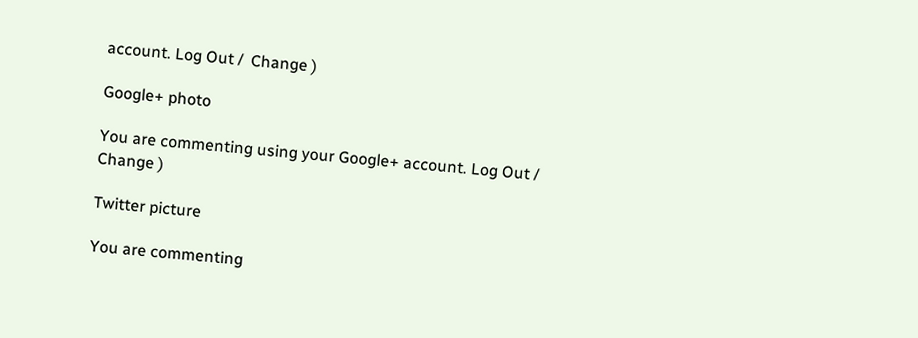account. Log Out /  Change )

Google+ photo

You are commenting using your Google+ account. Log Out /  Change )

Twitter picture

You are commenting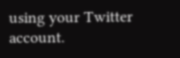using your Twitter account.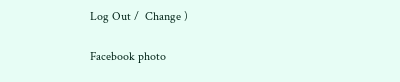Log Out /  Change )

Facebook photo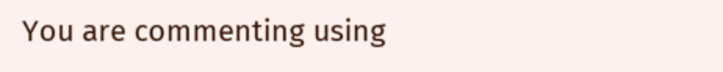You are commenting using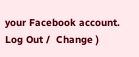your Facebook account. Log Out /  Change )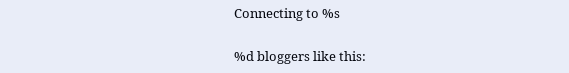Connecting to %s

%d bloggers like this: